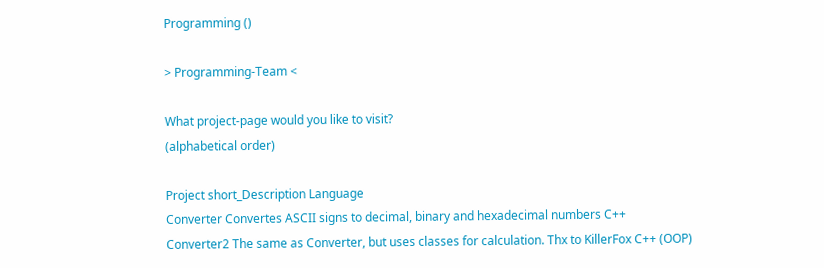Programming ()

> Programming-Team <

What project-page would you like to visit?
(alphabetical order)

Project short_Description Language
Converter Convertes ASCII signs to decimal, binary and hexadecimal numbers C++
Converter2 The same as Converter, but uses classes for calculation. Thx to KillerFox C++ (OOP)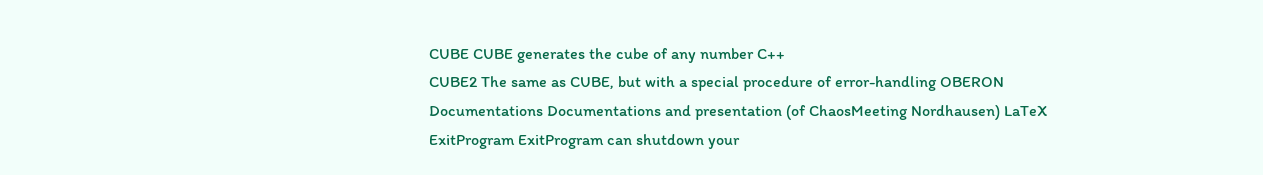CUBE CUBE generates the cube of any number C++
CUBE2 The same as CUBE, but with a special procedure of error-handling OBERON
Documentations Documentations and presentation (of ChaosMeeting Nordhausen) LaTeX
ExitProgram ExitProgram can shutdown your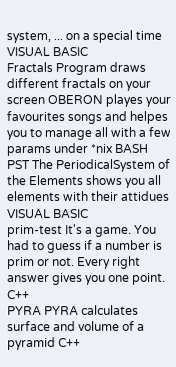system, ... on a special time VISUAL BASIC
Fractals Program draws different fractals on your screen OBERON playes your favourites songs and helpes you to manage all with a few params under *nix BASH
PST The PeriodicalSystem of the Elements shows you all elements with their attidues VISUAL BASIC
prim-test It's a game. You had to guess if a number is prim or not. Every right answer gives you one point. C++
PYRA PYRA calculates surface and volume of a pyramid C++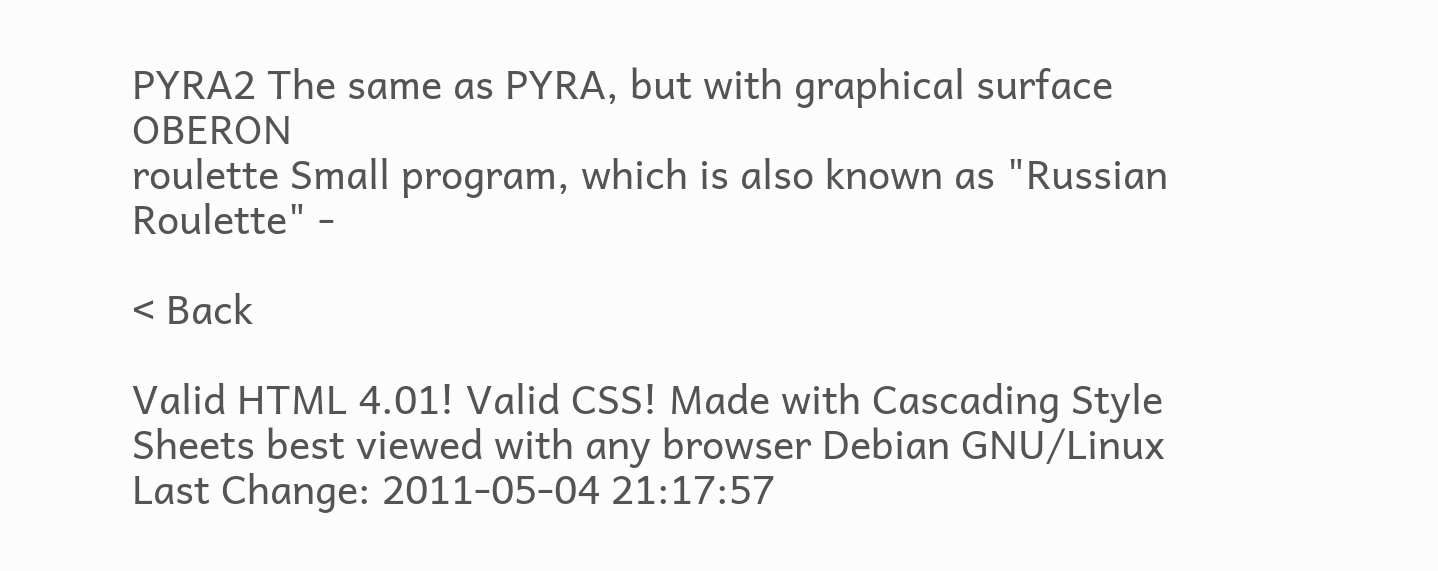PYRA2 The same as PYRA, but with graphical surface OBERON
roulette Small program, which is also known as "Russian Roulette" -

< Back

Valid HTML 4.01! Valid CSS! Made with Cascading Style Sheets best viewed with any browser Debian GNU/Linux
Last Change: 2011-05-04 21:17:57